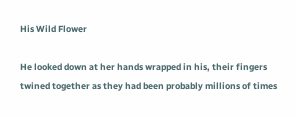His Wild Flower

He looked down at her hands wrapped in his, their fingers twined together as they had been probably millions of times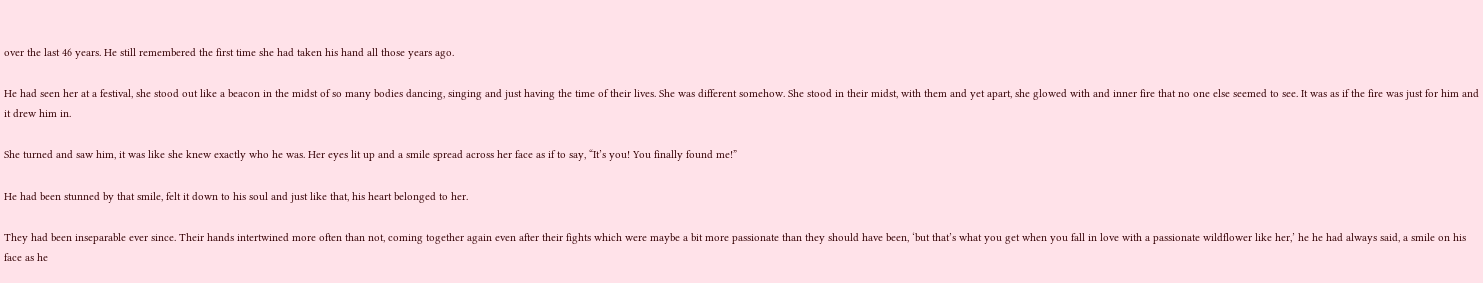over the last 46 years. He still remembered the first time she had taken his hand all those years ago.

He had seen her at a festival, she stood out like a beacon in the midst of so many bodies dancing, singing and just having the time of their lives. She was different somehow. She stood in their midst, with them and yet apart, she glowed with and inner fire that no one else seemed to see. It was as if the fire was just for him and it drew him in.

She turned and saw him, it was like she knew exactly who he was. Her eyes lit up and a smile spread across her face as if to say, “It’s you! You finally found me!”

He had been stunned by that smile, felt it down to his soul and just like that, his heart belonged to her.

They had been inseparable ever since. Their hands intertwined more often than not, coming together again even after their fights which were maybe a bit more passionate than they should have been, ‘but that’s what you get when you fall in love with a passionate wildflower like her,’ he he had always said, a smile on his face as he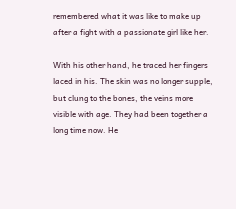remembered what it was like to make up after a fight with a passionate girl like her.

With his other hand, he traced her fingers laced in his. The skin was no longer supple, but clung to the bones, the veins more visible with age. They had been together a long time now. He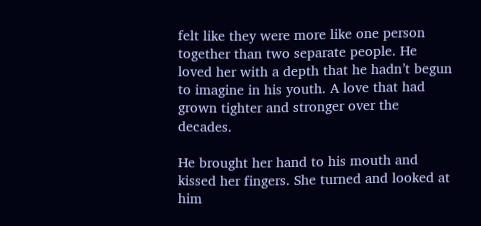felt like they were more like one person together than two separate people. He loved her with a depth that he hadn’t begun to imagine in his youth. A love that had grown tighter and stronger over the decades.

He brought her hand to his mouth and kissed her fingers. She turned and looked at him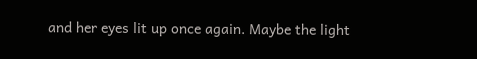and her eyes lit up once again. Maybe the light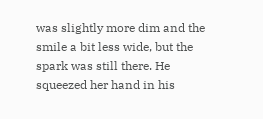was slightly more dim and the smile a bit less wide, but the spark was still there. He squeezed her hand in his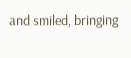and smiled, bringing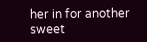her in for another sweet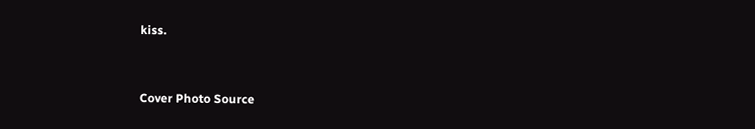kiss.


Cover Photo Source